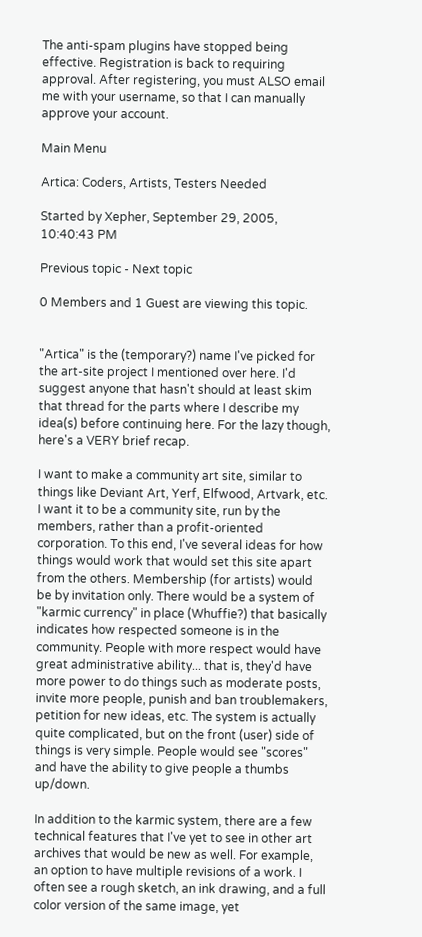The anti-spam plugins have stopped being effective. Registration is back to requiring approval. After registering, you must ALSO email me with your username, so that I can manually approve your account.

Main Menu

Artica: Coders, Artists, Testers Needed

Started by Xepher, September 29, 2005, 10:40:43 PM

Previous topic - Next topic

0 Members and 1 Guest are viewing this topic.


"Artica" is the (temporary?) name I've picked for the art-site project I mentioned over here. I'd suggest anyone that hasn't should at least skim that thread for the parts where I describe my idea(s) before continuing here. For the lazy though, here's a VERY brief recap.

I want to make a community art site, similar to things like Deviant Art, Yerf, Elfwood, Artvark, etc. I want it to be a community site, run by the members, rather than a profit-oriented corporation. To this end, I've several ideas for how things would work that would set this site apart from the others. Membership (for artists) would be by invitation only. There would be a system of "karmic currency" in place (Whuffie?) that basically indicates how respected someone is in the community. People with more respect would have great administrative ability... that is, they'd have more power to do things such as moderate posts, invite more people, punish and ban troublemakers, petition for new ideas, etc. The system is actually quite complicated, but on the front (user) side of things is very simple. People would see "scores" and have the ability to give people a thumbs up/down.

In addition to the karmic system, there are a few technical features that I've yet to see in other art archives that would be new as well. For example, an option to have multiple revisions of a work. I often see a rough sketch, an ink drawing, and a full color version of the same image, yet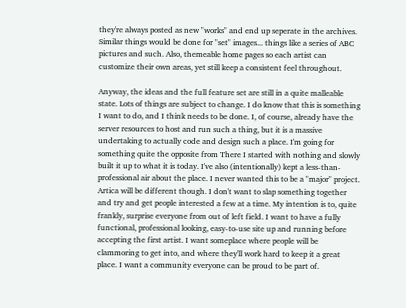they're always posted as new "works" and end up seperate in the archives. Similar things would be done for "set" images... things like a series of ABC pictures and such. Also, themeable home pages so each artist can customize their own areas, yet still keep a consistent feel throughout.

Anyway, the ideas and the full feature set are still in a quite malleable state. Lots of things are subject to change. I do know that this is something I want to do, and I think needs to be done. I, of course, already have the server resources to host and run such a thing, but it is a massive undertaking to actually code and design such a place. I'm going for something quite the opposite from There I started with nothing and slowly built it up to what it is today. I've also (intentionally) kept a less-than-professional air about the place. I never wanted this to be a "major" project. Artica will be different though. I don't want to slap something together and try and get people interested a few at a time. My intention is to, quite frankly, surprise everyone from out of left field. I want to have a fully functional, professional looking, easy-to-use site up and running before accepting the first artist. I want someplace where people will be clammoring to get into, and where they'll work hard to keep it a great place. I want a community everyone can be proud to be part of.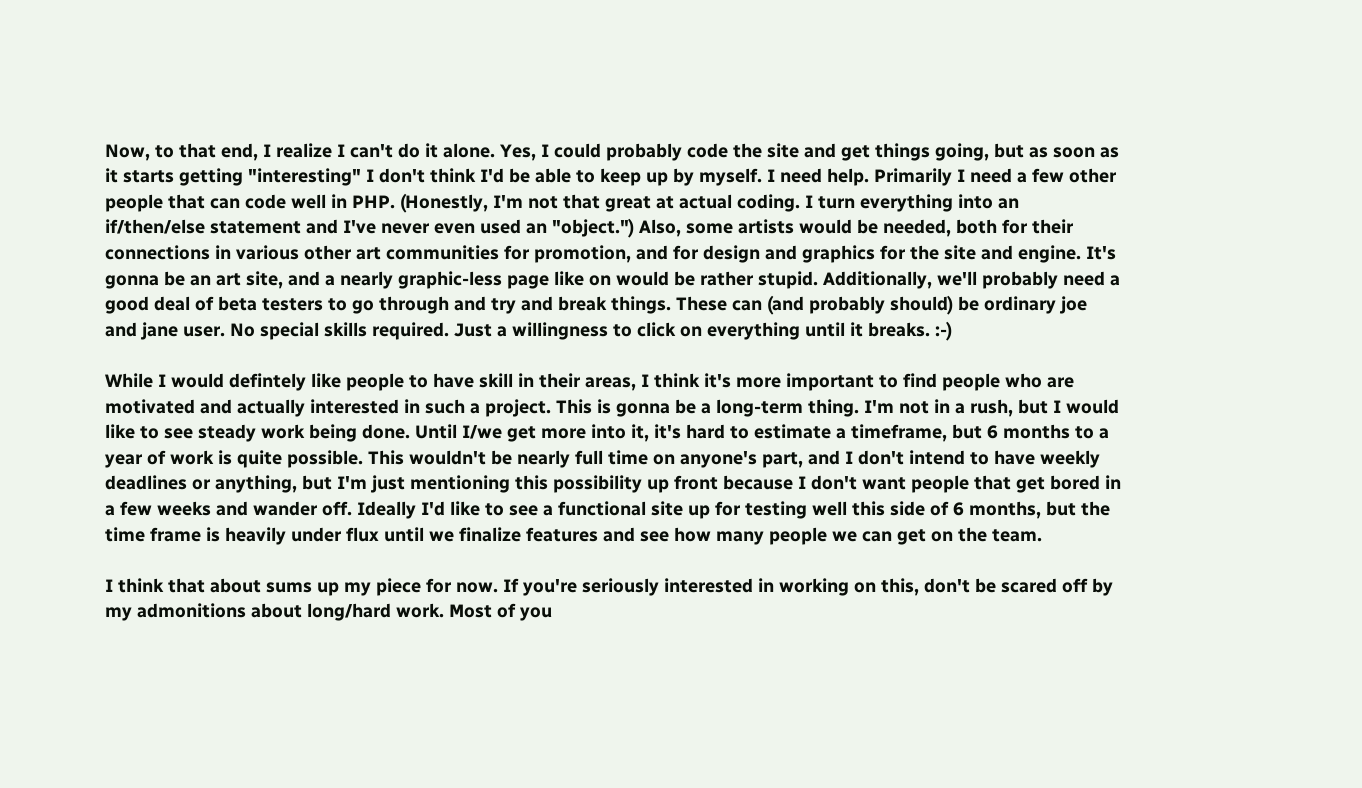Now, to that end, I realize I can't do it alone. Yes, I could probably code the site and get things going, but as soon as it starts getting "interesting" I don't think I'd be able to keep up by myself. I need help. Primarily I need a few other people that can code well in PHP. (Honestly, I'm not that great at actual coding. I turn everything into an if/then/else statement and I've never even used an "object.") Also, some artists would be needed, both for their connections in various other art communities for promotion, and for design and graphics for the site and engine. It's gonna be an art site, and a nearly graphic-less page like on would be rather stupid. Additionally, we'll probably need a good deal of beta testers to go through and try and break things. These can (and probably should) be ordinary joe and jane user. No special skills required. Just a willingness to click on everything until it breaks. :-)

While I would defintely like people to have skill in their areas, I think it's more important to find people who are motivated and actually interested in such a project. This is gonna be a long-term thing. I'm not in a rush, but I would like to see steady work being done. Until I/we get more into it, it's hard to estimate a timeframe, but 6 months to a year of work is quite possible. This wouldn't be nearly full time on anyone's part, and I don't intend to have weekly deadlines or anything, but I'm just mentioning this possibility up front because I don't want people that get bored in a few weeks and wander off. Ideally I'd like to see a functional site up for testing well this side of 6 months, but the time frame is heavily under flux until we finalize features and see how many people we can get on the team.

I think that about sums up my piece for now. If you're seriously interested in working on this, don't be scared off by my admonitions about long/hard work. Most of you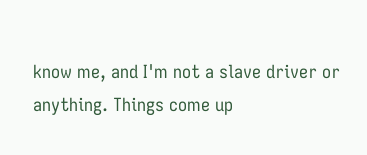know me, and I'm not a slave driver or anything. Things come up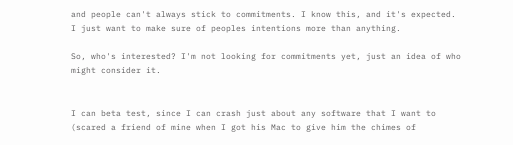and people can't always stick to commitments. I know this, and it's expected. I just want to make sure of peoples intentions more than anything.

So, who's interested? I'm not looking for commitments yet, just an idea of who might consider it.


I can beta test, since I can crash just about any software that I want to (scared a friend of mine when I got his Mac to give him the chimes of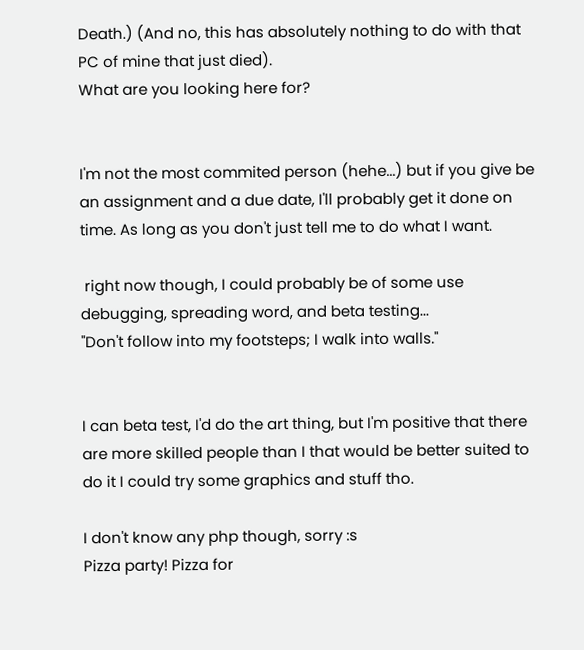Death.) (And no, this has absolutely nothing to do with that PC of mine that just died).
What are you looking here for?


I'm not the most commited person (hehe...) but if you give be an assignment and a due date, I'll probably get it done on time. As long as you don't just tell me to do what I want.

 right now though, I could probably be of some use debugging, spreading word, and beta testing...
"Don't follow into my footsteps; I walk into walls."


I can beta test, I'd do the art thing, but I'm positive that there are more skilled people than I that would be better suited to do it I could try some graphics and stuff tho.

I don't know any php though, sorry :s
Pizza party! Pizza for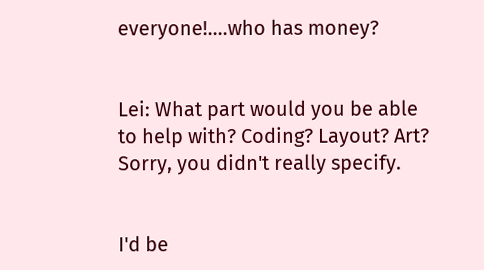everyone!....who has money?


Lei: What part would you be able to help with? Coding? Layout? Art? Sorry, you didn't really specify.


I'd be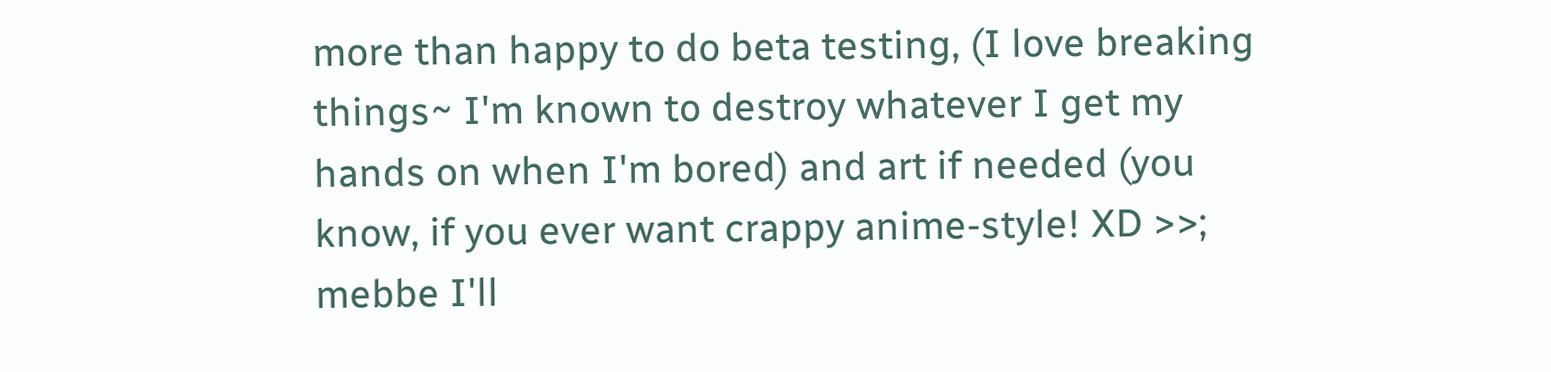more than happy to do beta testing, (I love breaking things~ I'm known to destroy whatever I get my hands on when I'm bored) and art if needed (you know, if you ever want crappy anime-style! XD >>; mebbe I'll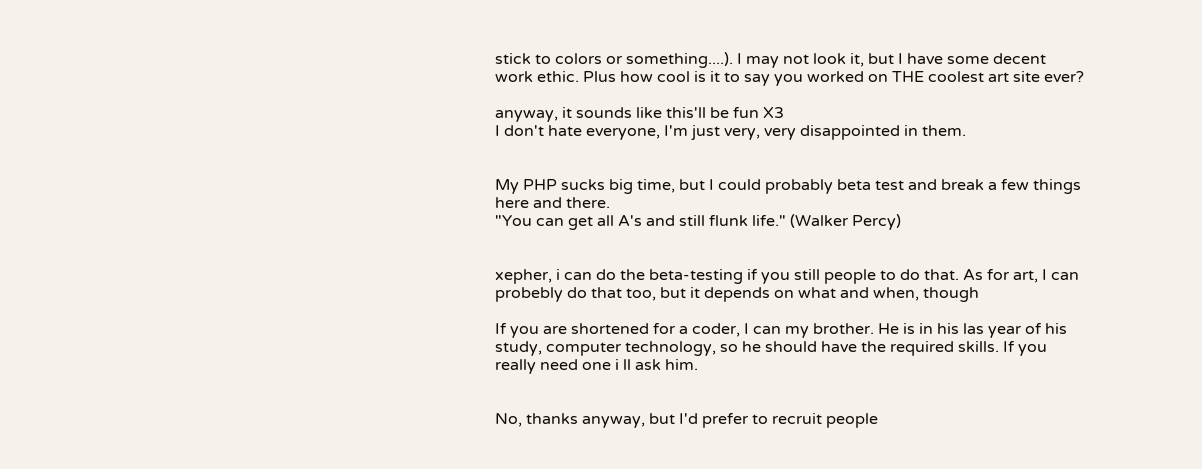stick to colors or something....). I may not look it, but I have some decent work ethic. Plus how cool is it to say you worked on THE coolest art site ever?

anyway, it sounds like this'll be fun X3
I don't hate everyone, I'm just very, very disappointed in them.


My PHP sucks big time, but I could probably beta test and break a few things here and there.
"You can get all A's and still flunk life." (Walker Percy)


xepher, i can do the beta-testing if you still people to do that. As for art, I can probebly do that too, but it depends on what and when, though

If you are shortened for a coder, I can my brother. He is in his las year of his study, computer technology, so he should have the required skills. If you really need one i ll ask him.


No, thanks anyway, but I'd prefer to recruit people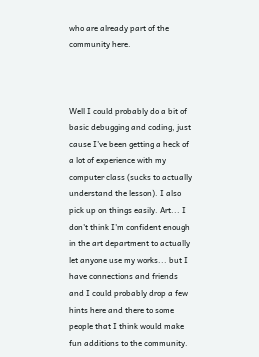who are already part of the community here.



Well I could probably do a bit of basic debugging and coding, just cause I've been getting a heck of a lot of experience with my computer class (sucks to actually understand the lesson). I also pick up on things easily. Art... I don't think I'm confident enough in the art department to actually let anyone use my works... but I have connections and friends and I could probably drop a few hints here and there to some people that I think would make fun additions to the community.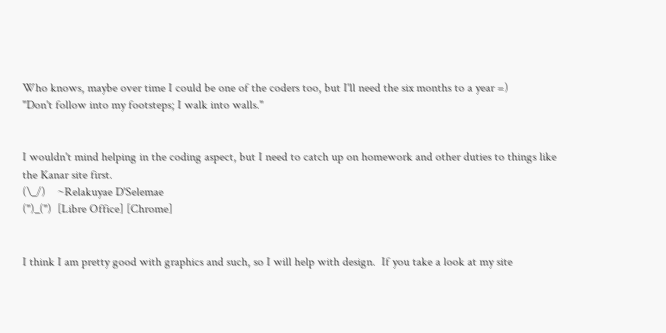Who knows, maybe over time I could be one of the coders too, but I'll need the six months to a year =)
"Don't follow into my footsteps; I walk into walls."


I wouldn't mind helping in the coding aspect, but I need to catch up on homework and other duties to things like the Kanar site first.
(\_/)    ~Relakuyae D'Selemae
(")_(")  [Libre Office] [Chrome]


I think I am pretty good with graphics and such, so I will help with design.  If you take a look at my site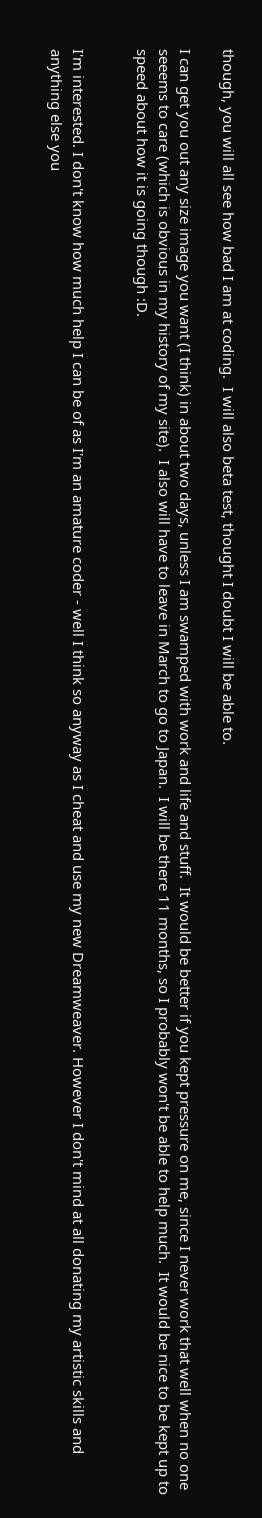though, you will all see how bad I am at coding.  I will also beta test, thought I doubt I will be able to.

I can get you out any size image you want (I think) in about two days, unless I am swamped with work and life and stuff.  It would be better if you kept pressure on me, since I never work that well when no one seeems to care (which is obvious in my history of my site).  I also will have to leave in March to go to Japan.  I will be there 11 months, so I probably won't be able to help much.  It would be nice to be kept up to speed about how it is going though :D.


I'm interested. I don't know how much help I can be of as I'm an amature coder - well I think so anyway as I cheat and use my new Dreamweaver. However I don't mind at all donating my artistic skills and anything else you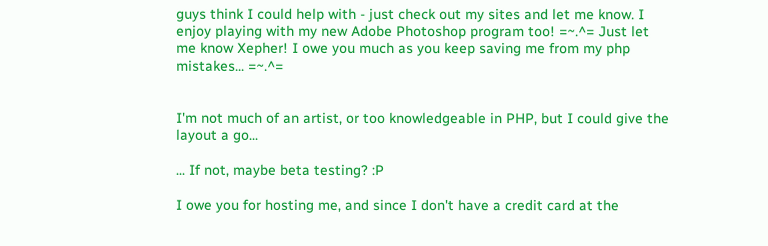guys think I could help with - just check out my sites and let me know. I enjoy playing with my new Adobe Photoshop program too! =~.^= Just let me know Xepher! I owe you much as you keep saving me from my php mistakes... =~.^=


I'm not much of an artist, or too knowledgeable in PHP, but I could give the layout a go...

... If not, maybe beta testing? :P

I owe you for hosting me, and since I don't have a credit card at the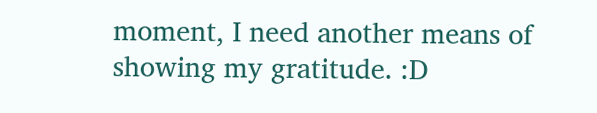moment, I need another means of showing my gratitude. :D